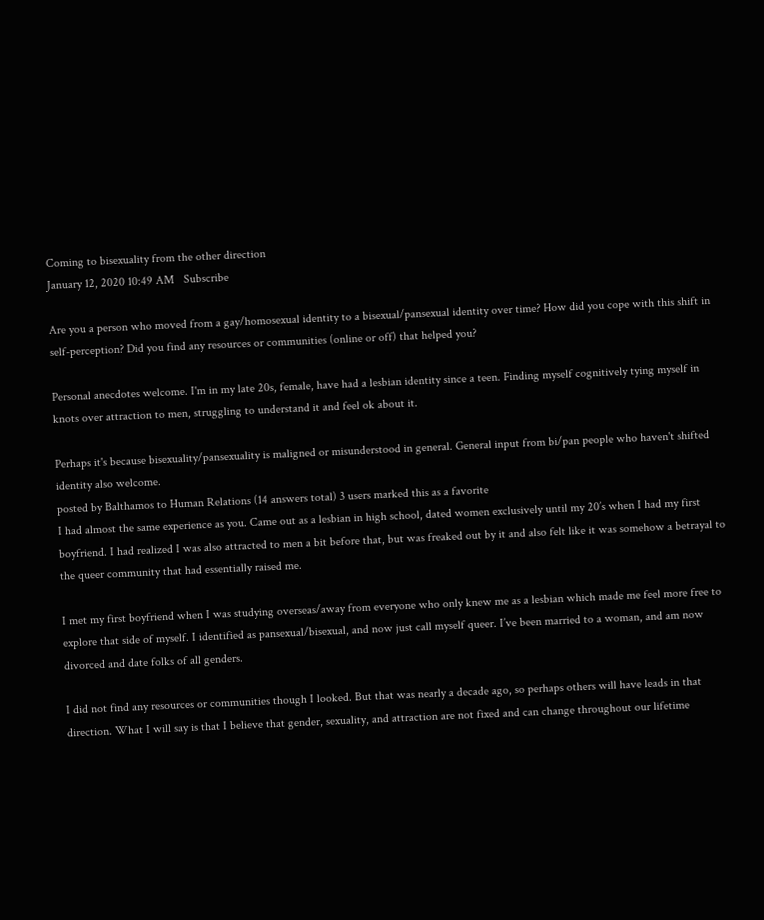Coming to bisexuality from the other direction
January 12, 2020 10:49 AM   Subscribe

Are you a person who moved from a gay/homosexual identity to a bisexual/pansexual identity over time? How did you cope with this shift in self-perception? Did you find any resources or communities (online or off) that helped you?

Personal anecdotes welcome. I'm in my late 20s, female, have had a lesbian identity since a teen. Finding myself cognitively tying myself in knots over attraction to men, struggling to understand it and feel ok about it.

Perhaps it's because bisexuality/pansexuality is maligned or misunderstood in general. General input from bi/pan people who haven't shifted identity also welcome.
posted by Balthamos to Human Relations (14 answers total) 3 users marked this as a favorite
I had almost the same experience as you. Came out as a lesbian in high school, dated women exclusively until my 20’s when I had my first boyfriend. I had realized I was also attracted to men a bit before that, but was freaked out by it and also felt like it was somehow a betrayal to the queer community that had essentially raised me.

I met my first boyfriend when I was studying overseas/away from everyone who only knew me as a lesbian which made me feel more free to explore that side of myself. I identified as pansexual/bisexual, and now just call myself queer. I’ve been married to a woman, and am now divorced and date folks of all genders.

I did not find any resources or communities though I looked. But that was nearly a decade ago, so perhaps others will have leads in that direction. What I will say is that I believe that gender, sexuality, and attraction are not fixed and can change throughout our lifetime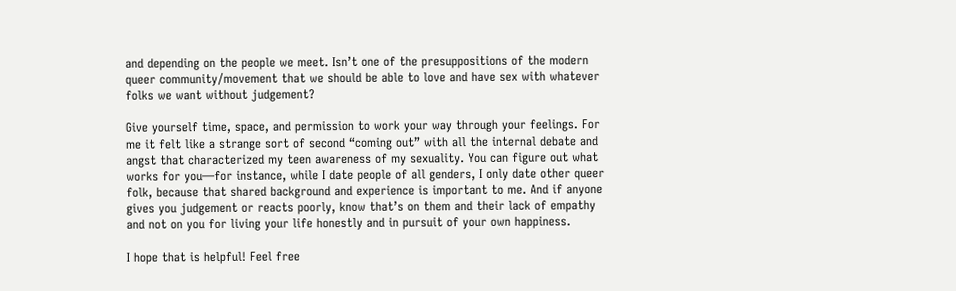and depending on the people we meet. Isn’t one of the presuppositions of the modern queer community/movement that we should be able to love and have sex with whatever folks we want without judgement?

Give yourself time, space, and permission to work your way through your feelings. For me it felt like a strange sort of second “coming out” with all the internal debate and angst that characterized my teen awareness of my sexuality. You can figure out what works for you—for instance, while I date people of all genders, I only date other queer folk, because that shared background and experience is important to me. And if anyone gives you judgement or reacts poorly, know that’s on them and their lack of empathy and not on you for living your life honestly and in pursuit of your own happiness.

I hope that is helpful! Feel free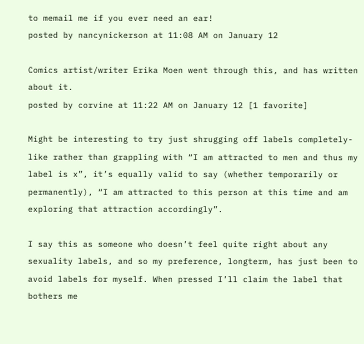to memail me if you ever need an ear!
posted by nancynickerson at 11:08 AM on January 12

Comics artist/writer Erika Moen went through this, and has written about it.
posted by corvine at 11:22 AM on January 12 [1 favorite]

Might be interesting to try just shrugging off labels completely- like rather than grappling with “I am attracted to men and thus my label is x”, it’s equally valid to say (whether temporarily or permanently), “I am attracted to this person at this time and am exploring that attraction accordingly”.

I say this as someone who doesn’t feel quite right about any sexuality labels, and so my preference, longterm, has just been to avoid labels for myself. When pressed I’ll claim the label that bothers me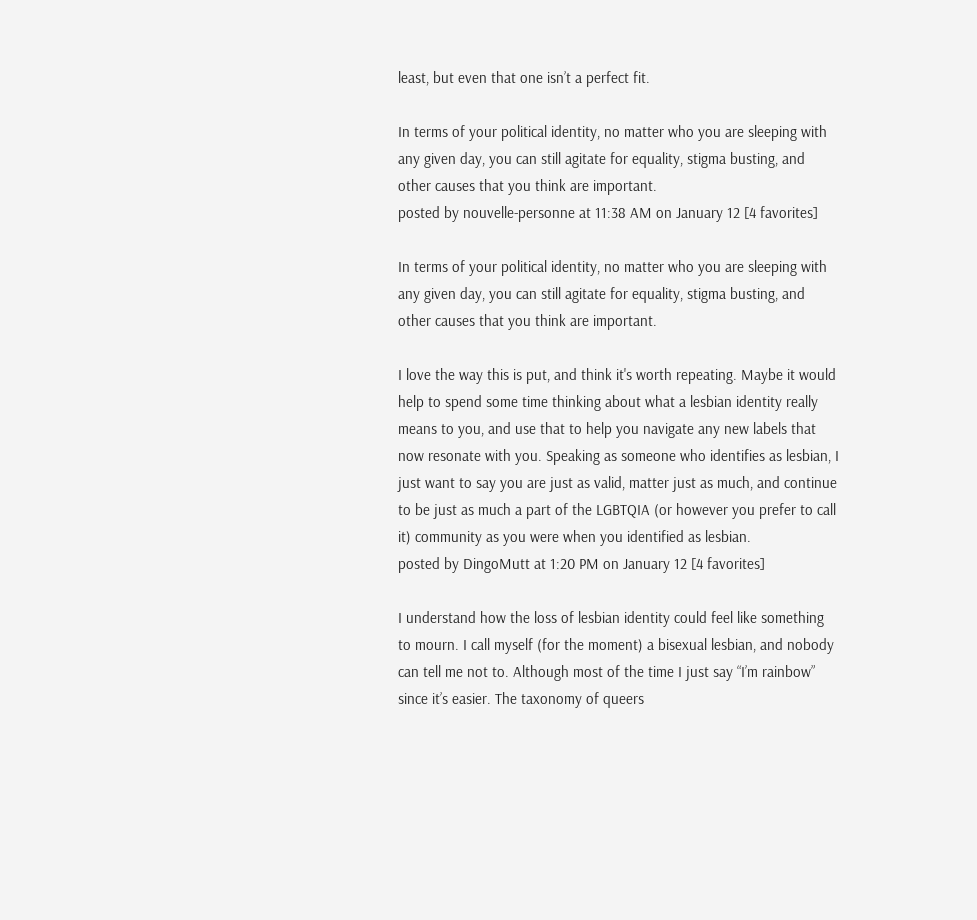least, but even that one isn’t a perfect fit.

In terms of your political identity, no matter who you are sleeping with any given day, you can still agitate for equality, stigma busting, and other causes that you think are important.
posted by nouvelle-personne at 11:38 AM on January 12 [4 favorites]

In terms of your political identity, no matter who you are sleeping with any given day, you can still agitate for equality, stigma busting, and other causes that you think are important.

I love the way this is put, and think it's worth repeating. Maybe it would help to spend some time thinking about what a lesbian identity really means to you, and use that to help you navigate any new labels that now resonate with you. Speaking as someone who identifies as lesbian, I just want to say you are just as valid, matter just as much, and continue to be just as much a part of the LGBTQIA (or however you prefer to call it) community as you were when you identified as lesbian.
posted by DingoMutt at 1:20 PM on January 12 [4 favorites]

I understand how the loss of lesbian identity could feel like something to mourn. I call myself (for the moment) a bisexual lesbian, and nobody can tell me not to. Although most of the time I just say “I’m rainbow” since it’s easier. The taxonomy of queers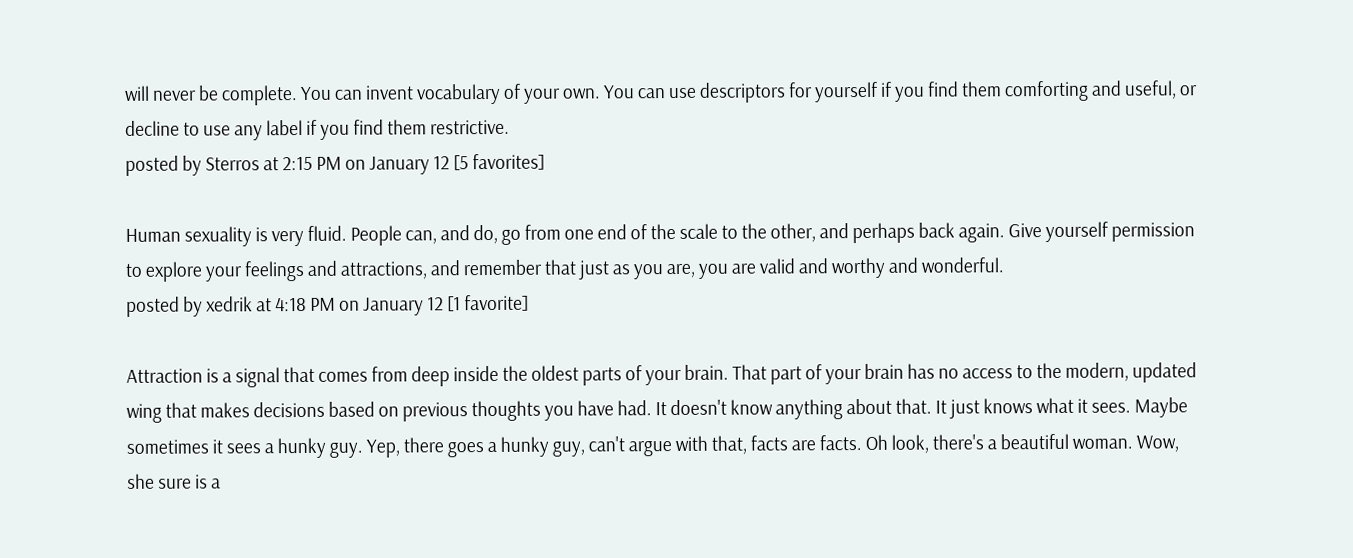will never be complete. You can invent vocabulary of your own. You can use descriptors for yourself if you find them comforting and useful, or decline to use any label if you find them restrictive.
posted by Sterros at 2:15 PM on January 12 [5 favorites]

Human sexuality is very fluid. People can, and do, go from one end of the scale to the other, and perhaps back again. Give yourself permission to explore your feelings and attractions, and remember that just as you are, you are valid and worthy and wonderful.
posted by xedrik at 4:18 PM on January 12 [1 favorite]

Attraction is a signal that comes from deep inside the oldest parts of your brain. That part of your brain has no access to the modern, updated wing that makes decisions based on previous thoughts you have had. It doesn't know anything about that. It just knows what it sees. Maybe sometimes it sees a hunky guy. Yep, there goes a hunky guy, can't argue with that, facts are facts. Oh look, there's a beautiful woman. Wow, she sure is a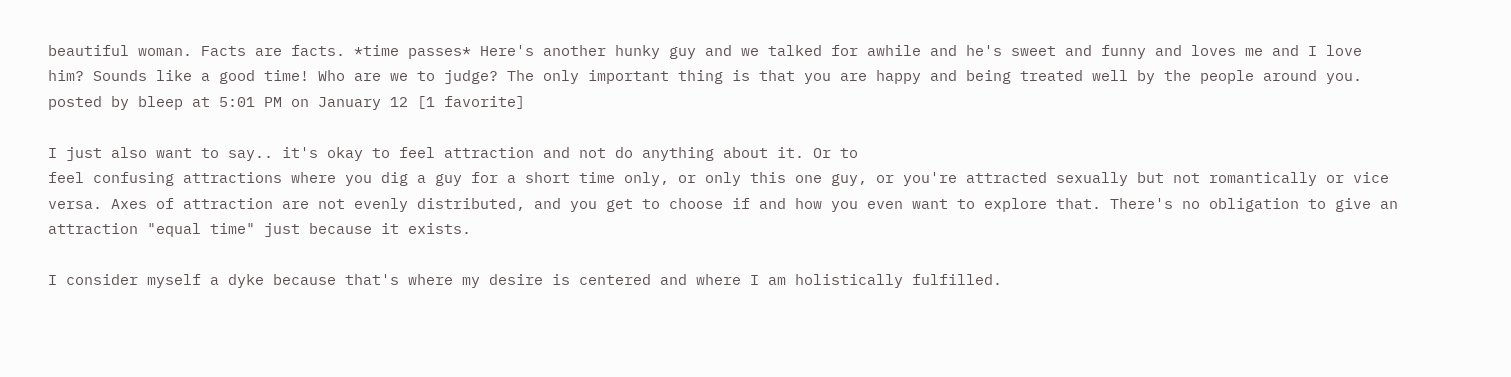beautiful woman. Facts are facts. *time passes* Here's another hunky guy and we talked for awhile and he's sweet and funny and loves me and I love him? Sounds like a good time! Who are we to judge? The only important thing is that you are happy and being treated well by the people around you.
posted by bleep at 5:01 PM on January 12 [1 favorite]

I just also want to say.. it's okay to feel attraction and not do anything about it. Or to
feel confusing attractions where you dig a guy for a short time only, or only this one guy, or you're attracted sexually but not romantically or vice versa. Axes of attraction are not evenly distributed, and you get to choose if and how you even want to explore that. There's no obligation to give an attraction "equal time" just because it exists.

I consider myself a dyke because that's where my desire is centered and where I am holistically fulfilled.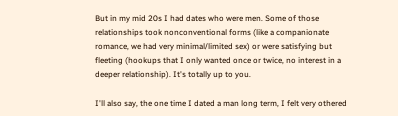But in my mid 20s I had dates who were men. Some of those relationships took nonconventional forms (like a companionate romance, we had very minimal/limited sex) or were satisfying but fleeting (hookups that I only wanted once or twice, no interest in a deeper relationship). It's totally up to you.

I'll also say, the one time I dated a man long term, I felt very othered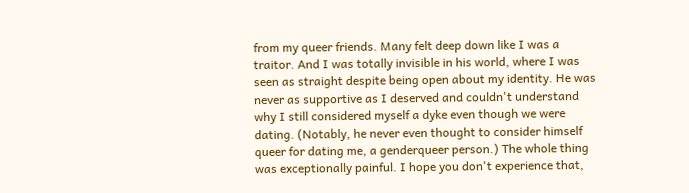from my queer friends. Many felt deep down like I was a traitor. And I was totally invisible in his world, where I was seen as straight despite being open about my identity. He was never as supportive as I deserved and couldn't understand why I still considered myself a dyke even though we were dating. (Notably, he never even thought to consider himself queer for dating me, a genderqueer person.) The whole thing was exceptionally painful. I hope you don't experience that,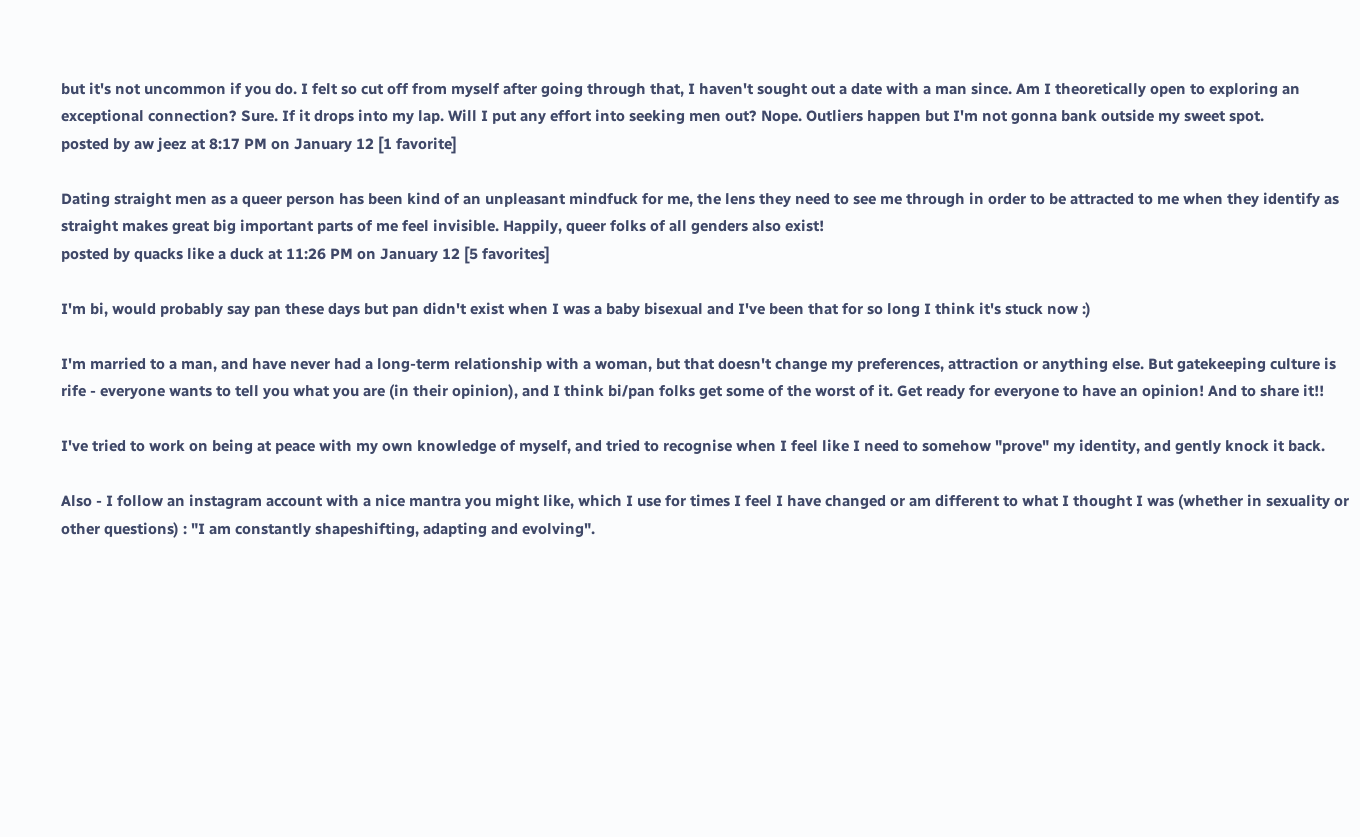but it's not uncommon if you do. I felt so cut off from myself after going through that, I haven't sought out a date with a man since. Am I theoretically open to exploring an exceptional connection? Sure. If it drops into my lap. Will I put any effort into seeking men out? Nope. Outliers happen but I'm not gonna bank outside my sweet spot.
posted by aw jeez at 8:17 PM on January 12 [1 favorite]

Dating straight men as a queer person has been kind of an unpleasant mindfuck for me, the lens they need to see me through in order to be attracted to me when they identify as straight makes great big important parts of me feel invisible. Happily, queer folks of all genders also exist!
posted by quacks like a duck at 11:26 PM on January 12 [5 favorites]

I'm bi, would probably say pan these days but pan didn't exist when I was a baby bisexual and I've been that for so long I think it's stuck now :)

I'm married to a man, and have never had a long-term relationship with a woman, but that doesn't change my preferences, attraction or anything else. But gatekeeping culture is rife - everyone wants to tell you what you are (in their opinion), and I think bi/pan folks get some of the worst of it. Get ready for everyone to have an opinion! And to share it!!

I've tried to work on being at peace with my own knowledge of myself, and tried to recognise when I feel like I need to somehow "prove" my identity, and gently knock it back.

Also - I follow an instagram account with a nice mantra you might like, which I use for times I feel I have changed or am different to what I thought I was (whether in sexuality or other questions) : "I am constantly shapeshifting, adapting and evolving".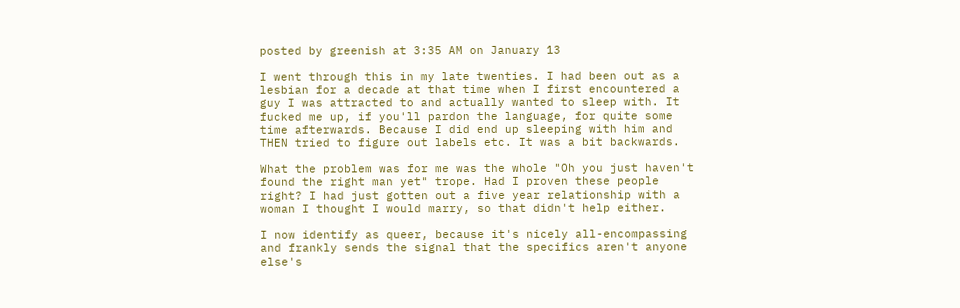posted by greenish at 3:35 AM on January 13

I went through this in my late twenties. I had been out as a lesbian for a decade at that time when I first encountered a guy I was attracted to and actually wanted to sleep with. It fucked me up, if you'll pardon the language, for quite some time afterwards. Because I did end up sleeping with him and THEN tried to figure out labels etc. It was a bit backwards.

What the problem was for me was the whole "Oh you just haven't found the right man yet" trope. Had I proven these people right? I had just gotten out a five year relationship with a woman I thought I would marry, so that didn't help either.

I now identify as queer, because it's nicely all-encompassing and frankly sends the signal that the specifics aren't anyone else's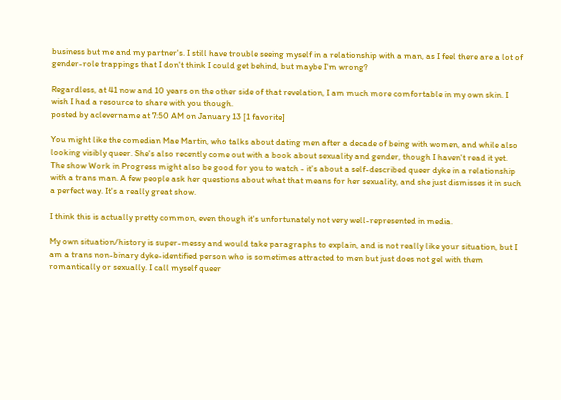business but me and my partner's. I still have trouble seeing myself in a relationship with a man, as I feel there are a lot of gender-role trappings that I don't think I could get behind, but maybe I'm wrong?

Regardless, at 41 now and 10 years on the other side of that revelation, I am much more comfortable in my own skin. I wish I had a resource to share with you though.
posted by aclevername at 7:50 AM on January 13 [1 favorite]

You might like the comedian Mae Martin, who talks about dating men after a decade of being with women, and while also looking visibly queer. She's also recently come out with a book about sexuality and gender, though I haven't read it yet. The show Work in Progress might also be good for you to watch - it's about a self-described queer dyke in a relationship with a trans man. A few people ask her questions about what that means for her sexuality, and she just dismisses it in such a perfect way. It's a really great show.

I think this is actually pretty common, even though it's unfortunately not very well-represented in media.

My own situation/history is super-messy and would take paragraphs to explain, and is not really like your situation, but I am a trans non-binary dyke-identified person who is sometimes attracted to men but just does not gel with them romantically or sexually. I call myself queer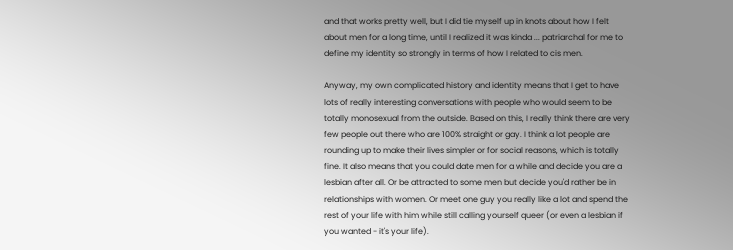and that works pretty well, but I did tie myself up in knots about how I felt about men for a long time, until I realized it was kinda ... patriarchal for me to define my identity so strongly in terms of how I related to cis men.

Anyway, my own complicated history and identity means that I get to have lots of really interesting conversations with people who would seem to be totally monosexual from the outside. Based on this, I really think there are very few people out there who are 100% straight or gay. I think a lot people are rounding up to make their lives simpler or for social reasons, which is totally fine. It also means that you could date men for a while and decide you are a lesbian after all. Or be attracted to some men but decide you'd rather be in relationships with women. Or meet one guy you really like a lot and spend the rest of your life with him while still calling yourself queer (or even a lesbian if you wanted - it's your life).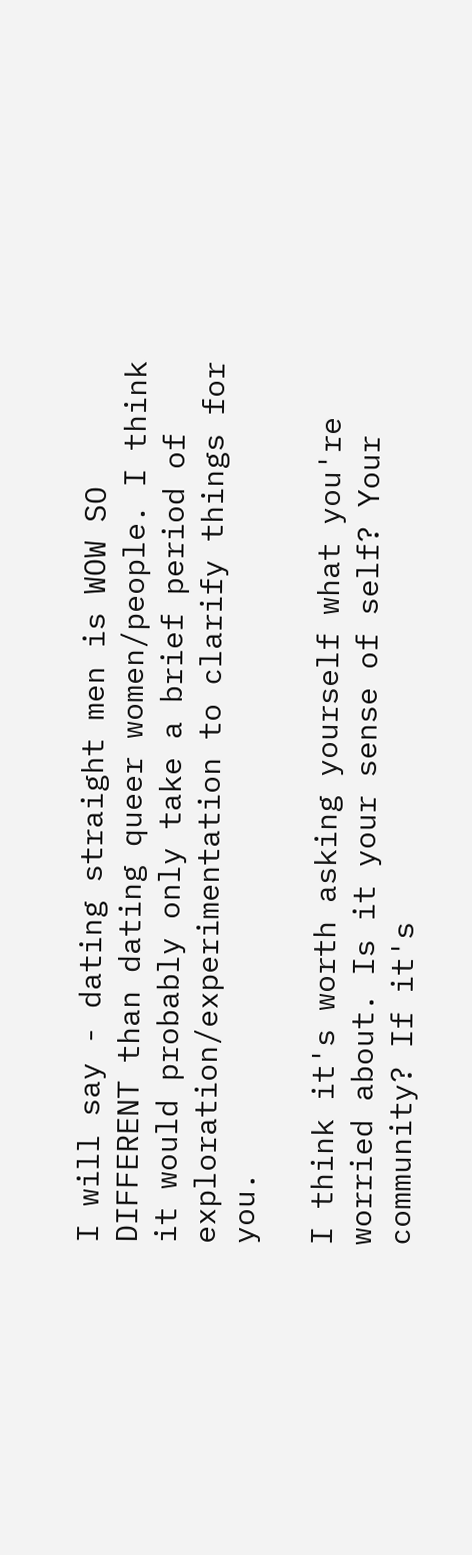I will say - dating straight men is WOW SO DIFFERENT than dating queer women/people. I think it would probably only take a brief period of exploration/experimentation to clarify things for you.

I think it's worth asking yourself what you're worried about. Is it your sense of self? Your community? If it's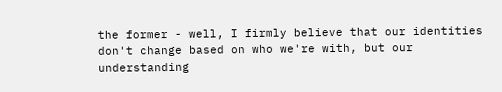the former - well, I firmly believe that our identities don't change based on who we're with, but our understanding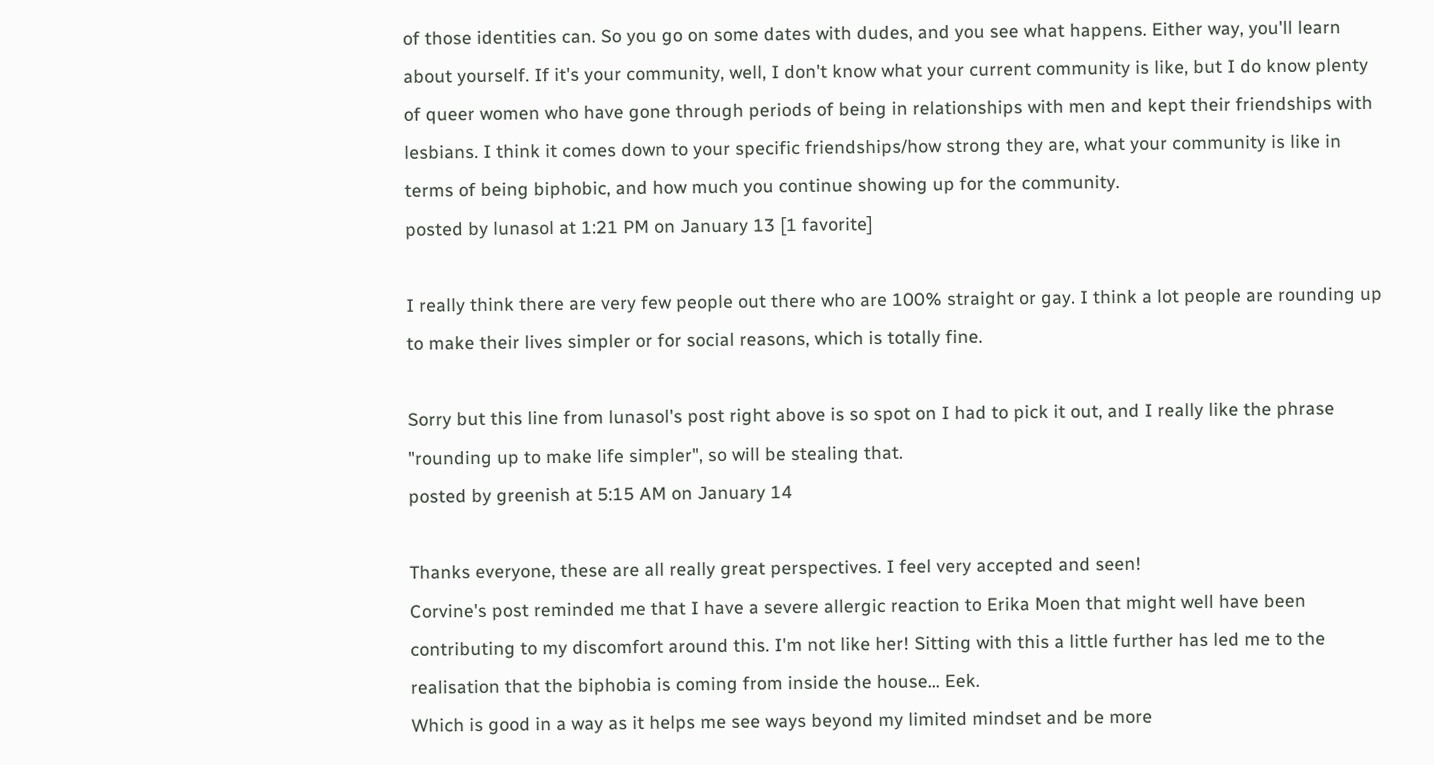of those identities can. So you go on some dates with dudes, and you see what happens. Either way, you'll learn about yourself. If it's your community, well, I don't know what your current community is like, but I do know plenty of queer women who have gone through periods of being in relationships with men and kept their friendships with lesbians. I think it comes down to your specific friendships/how strong they are, what your community is like in terms of being biphobic, and how much you continue showing up for the community.
posted by lunasol at 1:21 PM on January 13 [1 favorite]

I really think there are very few people out there who are 100% straight or gay. I think a lot people are rounding up to make their lives simpler or for social reasons, which is totally fine.

Sorry but this line from lunasol's post right above is so spot on I had to pick it out, and I really like the phrase "rounding up to make life simpler", so will be stealing that.
posted by greenish at 5:15 AM on January 14

Thanks everyone, these are all really great perspectives. I feel very accepted and seen!
Corvine's post reminded me that I have a severe allergic reaction to Erika Moen that might well have been contributing to my discomfort around this. I'm not like her! Sitting with this a little further has led me to the realisation that the biphobia is coming from inside the house... Eek.
Which is good in a way as it helps me see ways beyond my limited mindset and be more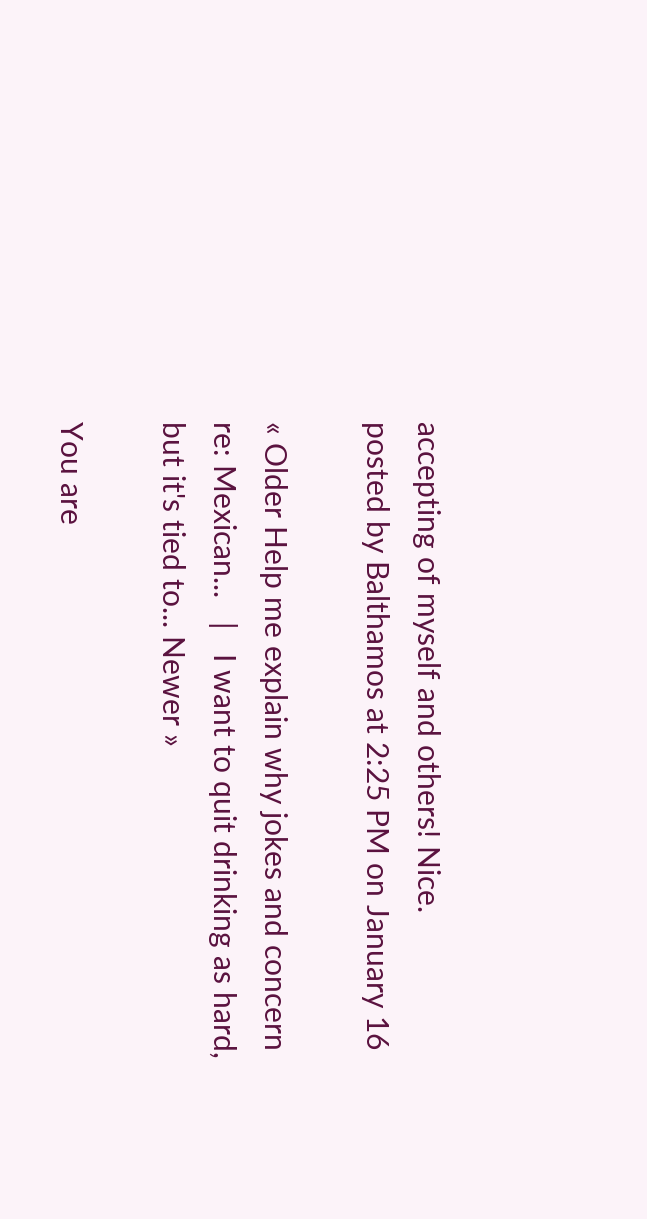accepting of myself and others! Nice.
posted by Balthamos at 2:25 PM on January 16

« Older Help me explain why jokes and concern re: Mexican...   |   I want to quit drinking as hard, but it's tied to... Newer »

You are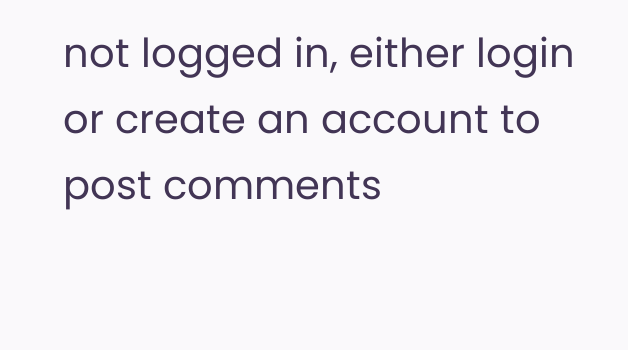not logged in, either login or create an account to post comments